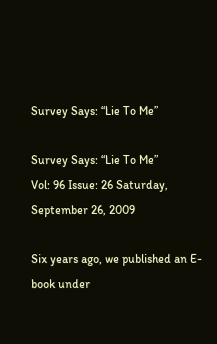Survey Says: “Lie To Me”

Survey Says: “Lie To Me”
Vol: 96 Issue: 26 Saturday, September 26, 2009

Six years ago, we published an E-book under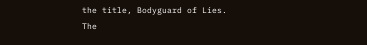the title, Bodyguard of Lies. The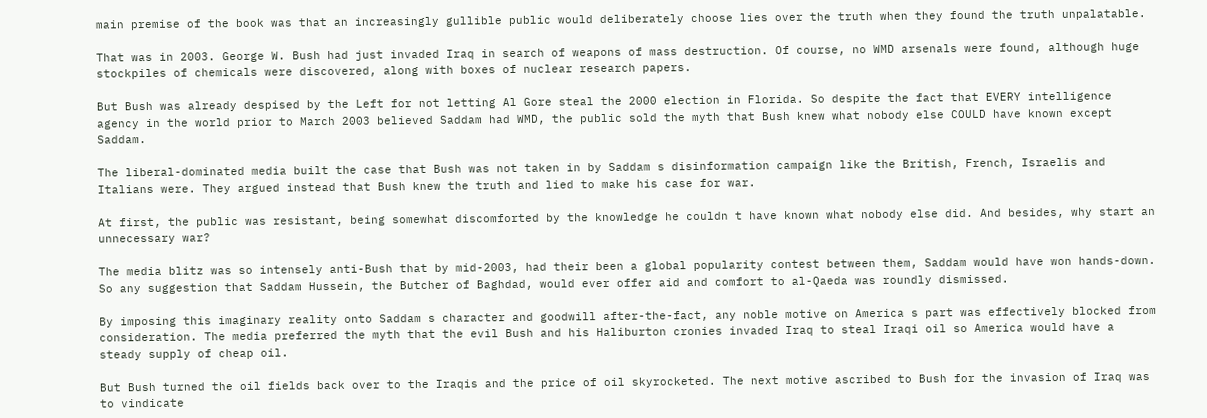main premise of the book was that an increasingly gullible public would deliberately choose lies over the truth when they found the truth unpalatable.

That was in 2003. George W. Bush had just invaded Iraq in search of weapons of mass destruction. Of course, no WMD arsenals were found, although huge stockpiles of chemicals were discovered, along with boxes of nuclear research papers.

But Bush was already despised by the Left for not letting Al Gore steal the 2000 election in Florida. So despite the fact that EVERY intelligence agency in the world prior to March 2003 believed Saddam had WMD, the public sold the myth that Bush knew what nobody else COULD have known except Saddam.

The liberal-dominated media built the case that Bush was not taken in by Saddam s disinformation campaign like the British, French, Israelis and Italians were. They argued instead that Bush knew the truth and lied to make his case for war.

At first, the public was resistant, being somewhat discomforted by the knowledge he couldn t have known what nobody else did. And besides, why start an unnecessary war?

The media blitz was so intensely anti-Bush that by mid-2003, had their been a global popularity contest between them, Saddam would have won hands-down. So any suggestion that Saddam Hussein, the Butcher of Baghdad, would ever offer aid and comfort to al-Qaeda was roundly dismissed.

By imposing this imaginary reality onto Saddam s character and goodwill after-the-fact, any noble motive on America s part was effectively blocked from consideration. The media preferred the myth that the evil Bush and his Haliburton cronies invaded Iraq to steal Iraqi oil so America would have a steady supply of cheap oil.

But Bush turned the oil fields back over to the Iraqis and the price of oil skyrocketed. The next motive ascribed to Bush for the invasion of Iraq was to vindicate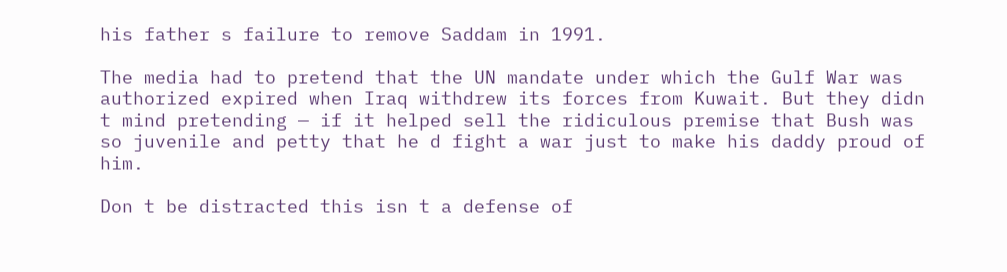his father s failure to remove Saddam in 1991.

The media had to pretend that the UN mandate under which the Gulf War was authorized expired when Iraq withdrew its forces from Kuwait. But they didn t mind pretending — if it helped sell the ridiculous premise that Bush was so juvenile and petty that he d fight a war just to make his daddy proud of him.

Don t be distracted this isn t a defense of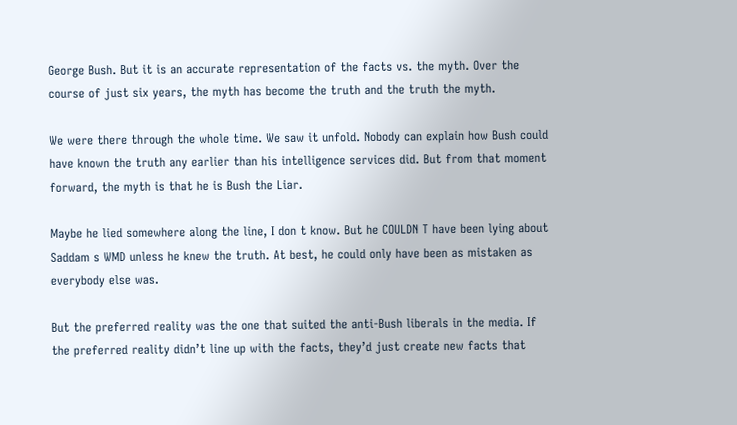George Bush. But it is an accurate representation of the facts vs. the myth. Over the course of just six years, the myth has become the truth and the truth the myth.

We were there through the whole time. We saw it unfold. Nobody can explain how Bush could have known the truth any earlier than his intelligence services did. But from that moment forward, the myth is that he is Bush the Liar.

Maybe he lied somewhere along the line, I don t know. But he COULDN T have been lying about Saddam s WMD unless he knew the truth. At best, he could only have been as mistaken as everybody else was.

But the preferred reality was the one that suited the anti-Bush liberals in the media. If the preferred reality didn’t line up with the facts, they’d just create new facts that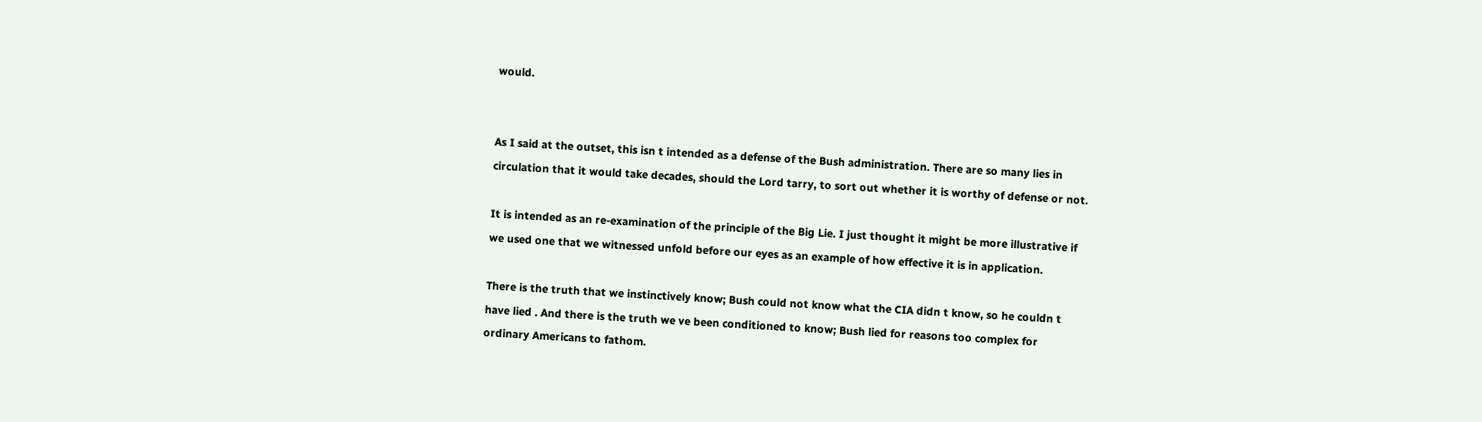would.


As I said at the outset, this isn t intended as a defense of the Bush administration. There are so many lies in circulation that it would take decades, should the Lord tarry, to sort out whether it is worthy of defense or not.

It is intended as an re-examination of the principle of the Big Lie. I just thought it might be more illustrative if we used one that we witnessed unfold before our eyes as an example of how effective it is in application.

There is the truth that we instinctively know; Bush could not know what the CIA didn t know, so he couldn t have lied . And there is the truth we ve been conditioned to know; Bush lied for reasons too complex for ordinary Americans to fathom.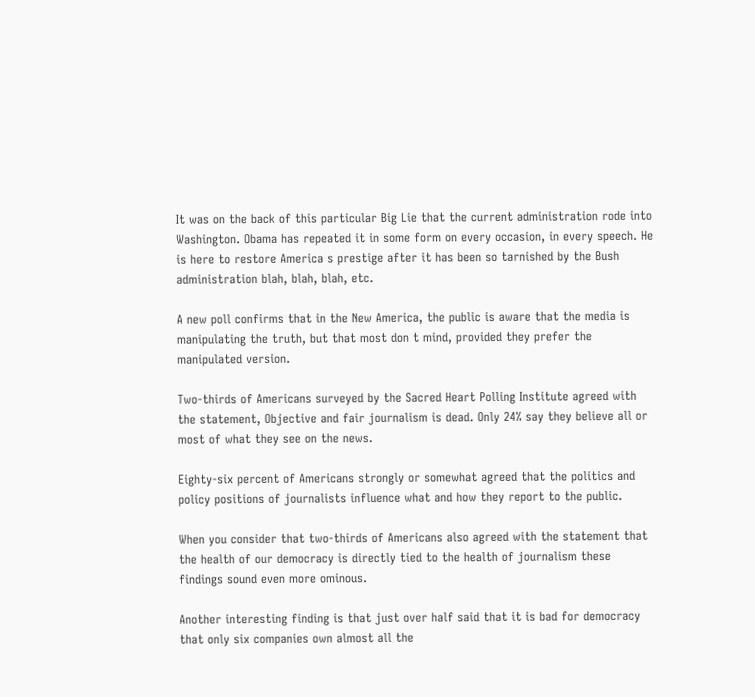It was on the back of this particular Big Lie that the current administration rode into Washington. Obama has repeated it in some form on every occasion, in every speech. He is here to restore America s prestige after it has been so tarnished by the Bush administration blah, blah, blah, etc.

A new poll confirms that in the New America, the public is aware that the media is manipulating the truth, but that most don t mind, provided they prefer the manipulated version.

Two-thirds of Americans surveyed by the Sacred Heart Polling Institute agreed with the statement, Objective and fair journalism is dead. Only 24% say they believe all or most of what they see on the news.

Eighty-six percent of Americans strongly or somewhat agreed that the politics and policy positions of journalists influence what and how they report to the public.

When you consider that two-thirds of Americans also agreed with the statement that the health of our democracy is directly tied to the health of journalism these findings sound even more ominous.

Another interesting finding is that just over half said that it is bad for democracy that only six companies own almost all the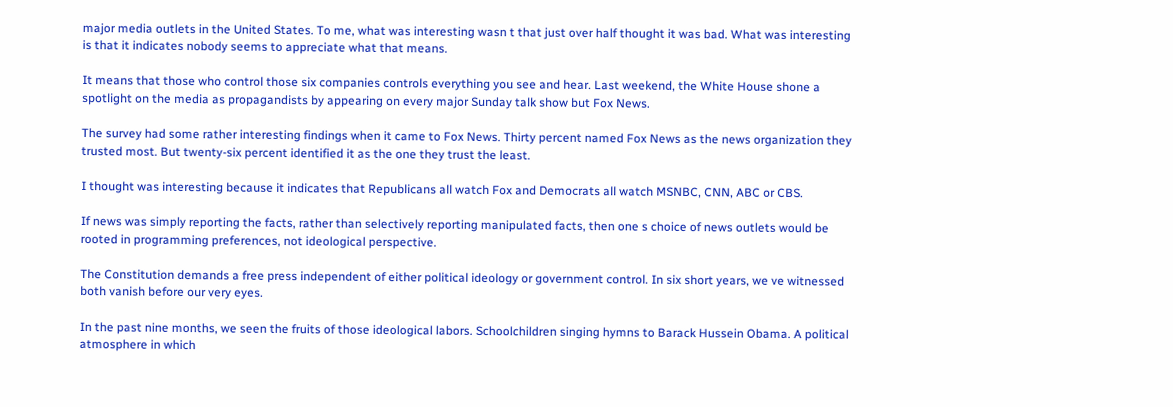major media outlets in the United States. To me, what was interesting wasn t that just over half thought it was bad. What was interesting is that it indicates nobody seems to appreciate what that means.

It means that those who control those six companies controls everything you see and hear. Last weekend, the White House shone a spotlight on the media as propagandists by appearing on every major Sunday talk show but Fox News.

The survey had some rather interesting findings when it came to Fox News. Thirty percent named Fox News as the news organization they trusted most. But twenty-six percent identified it as the one they trust the least.

I thought was interesting because it indicates that Republicans all watch Fox and Democrats all watch MSNBC, CNN, ABC or CBS.

If news was simply reporting the facts, rather than selectively reporting manipulated facts, then one s choice of news outlets would be rooted in programming preferences, not ideological perspective.

The Constitution demands a free press independent of either political ideology or government control. In six short years, we ve witnessed both vanish before our very eyes.

In the past nine months, we seen the fruits of those ideological labors. Schoolchildren singing hymns to Barack Hussein Obama. A political atmosphere in which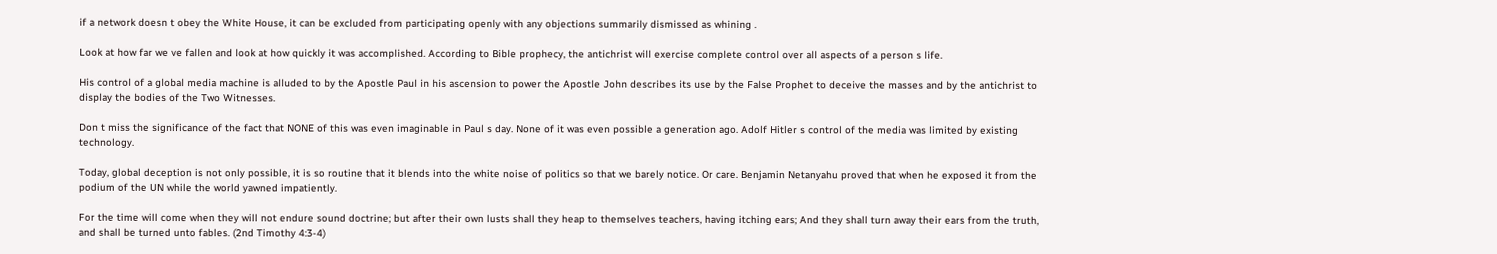if a network doesn t obey the White House, it can be excluded from participating openly with any objections summarily dismissed as whining .

Look at how far we ve fallen and look at how quickly it was accomplished. According to Bible prophecy, the antichrist will exercise complete control over all aspects of a person s life.

His control of a global media machine is alluded to by the Apostle Paul in his ascension to power the Apostle John describes its use by the False Prophet to deceive the masses and by the antichrist to display the bodies of the Two Witnesses.

Don t miss the significance of the fact that NONE of this was even imaginable in Paul s day. None of it was even possible a generation ago. Adolf Hitler s control of the media was limited by existing technology.

Today, global deception is not only possible, it is so routine that it blends into the white noise of politics so that we barely notice. Or care. Benjamin Netanyahu proved that when he exposed it from the podium of the UN while the world yawned impatiently.

For the time will come when they will not endure sound doctrine; but after their own lusts shall they heap to themselves teachers, having itching ears; And they shall turn away their ears from the truth, and shall be turned unto fables. (2nd Timothy 4:3-4)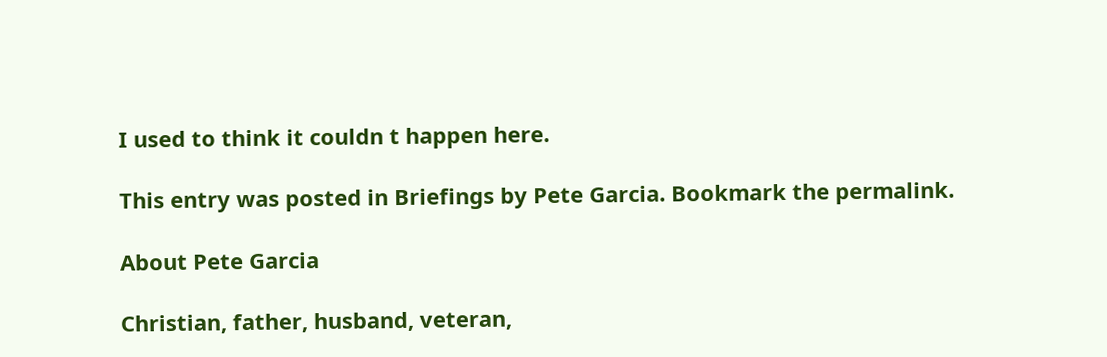I used to think it couldn t happen here.

This entry was posted in Briefings by Pete Garcia. Bookmark the permalink.

About Pete Garcia

Christian, father, husband, veteran,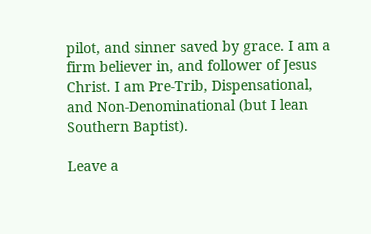pilot, and sinner saved by grace. I am a firm believer in, and follower of Jesus Christ. I am Pre-Trib, Dispensational, and Non-Denominational (but I lean Southern Baptist).

Leave a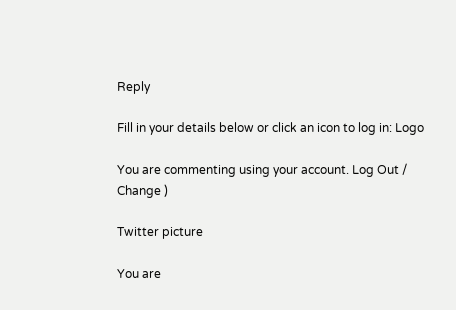Reply

Fill in your details below or click an icon to log in: Logo

You are commenting using your account. Log Out /  Change )

Twitter picture

You are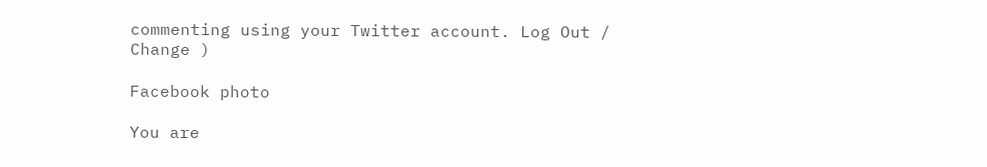commenting using your Twitter account. Log Out /  Change )

Facebook photo

You are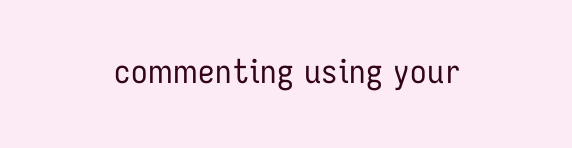commenting using your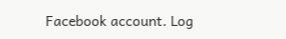Facebook account. Log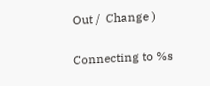Out /  Change )

Connecting to %s